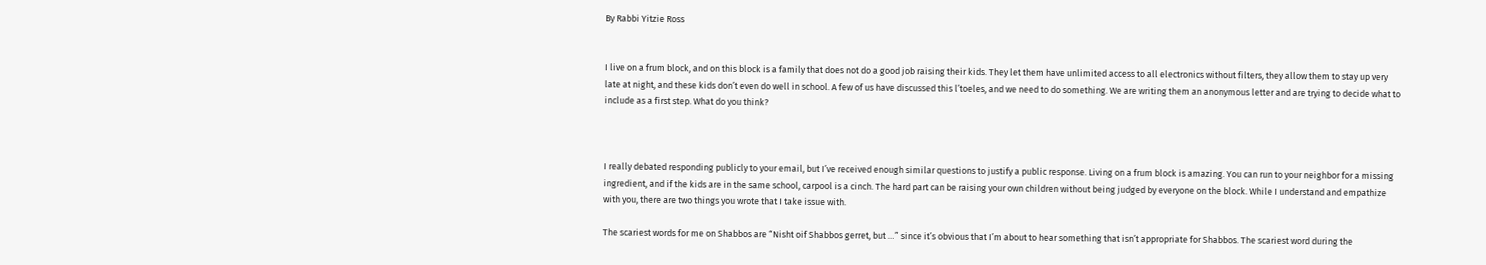By Rabbi Yitzie Ross


I live on a frum block, and on this block is a family that does not do a good job raising their kids. They let them have unlimited access to all electronics without filters, they allow them to stay up very late at night, and these kids don’t even do well in school. A few of us have discussed this l’toeles, and we need to do something. We are writing them an anonymous letter and are trying to decide what to include as a first step. What do you think?



I really debated responding publicly to your email, but I’ve received enough similar questions to justify a public response. Living on a frum block is amazing. You can run to your neighbor for a missing ingredient, and if the kids are in the same school, carpool is a cinch. The hard part can be raising your own children without being judged by everyone on the block. While I understand and empathize with you, there are two things you wrote that I take issue with.

The scariest words for me on Shabbos are “Nisht oif Shabbos gerret, but …” since it’s obvious that I’m about to hear something that isn’t appropriate for Shabbos. The scariest word during the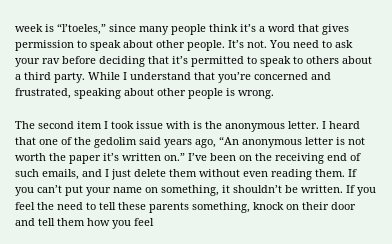week is “l’toeles,” since many people think it’s a word that gives permission to speak about other people. It’s not. You need to ask your rav before deciding that it’s permitted to speak to others about a third party. While I understand that you’re concerned and frustrated, speaking about other people is wrong.

The second item I took issue with is the anonymous letter. I heard that one of the gedolim said years ago, “An anonymous letter is not worth the paper it’s written on.” I’ve been on the receiving end of such emails, and I just delete them without even reading them. If you can’t put your name on something, it shouldn’t be written. If you feel the need to tell these parents something, knock on their door and tell them how you feel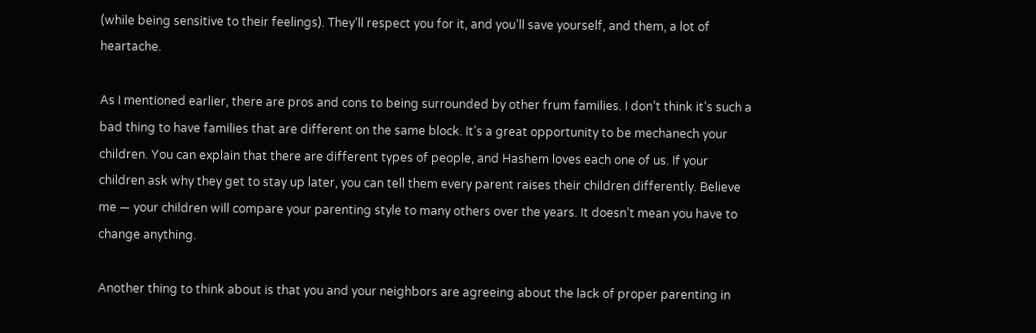(while being sensitive to their feelings). They’ll respect you for it, and you’ll save yourself, and them, a lot of heartache.

As I mentioned earlier, there are pros and cons to being surrounded by other frum families. I don’t think it’s such a bad thing to have families that are different on the same block. It’s a great opportunity to be mechanech your children. You can explain that there are different types of people, and Hashem loves each one of us. If your children ask why they get to stay up later, you can tell them every parent raises their children differently. Believe me — your children will compare your parenting style to many others over the years. It doesn’t mean you have to change anything.

Another thing to think about is that you and your neighbors are agreeing about the lack of proper parenting in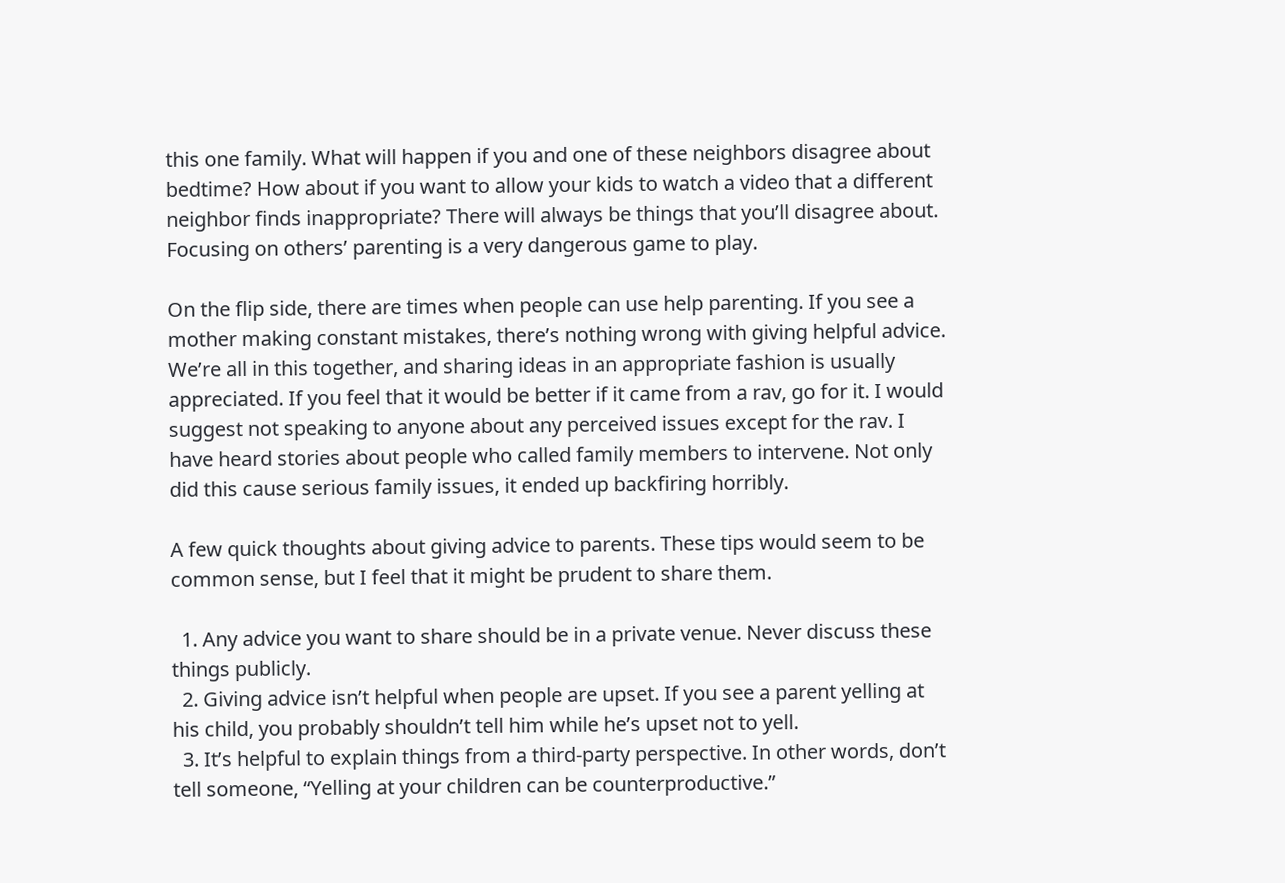this one family. What will happen if you and one of these neighbors disagree about bedtime? How about if you want to allow your kids to watch a video that a different neighbor finds inappropriate? There will always be things that you’ll disagree about. Focusing on others’ parenting is a very dangerous game to play.

On the flip side, there are times when people can use help parenting. If you see a mother making constant mistakes, there’s nothing wrong with giving helpful advice. We’re all in this together, and sharing ideas in an appropriate fashion is usually appreciated. If you feel that it would be better if it came from a rav, go for it. I would suggest not speaking to anyone about any perceived issues except for the rav. I have heard stories about people who called family members to intervene. Not only did this cause serious family issues, it ended up backfiring horribly.

A few quick thoughts about giving advice to parents. These tips would seem to be common sense, but I feel that it might be prudent to share them.

  1. Any advice you want to share should be in a private venue. Never discuss these things publicly.
  2. Giving advice isn’t helpful when people are upset. If you see a parent yelling at his child, you probably shouldn’t tell him while he’s upset not to yell.
  3. It’s helpful to explain things from a third-party perspective. In other words, don’t tell someone, “Yelling at your children can be counterproductive.”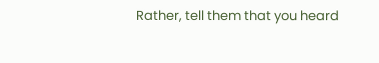Rather, tell them that you heard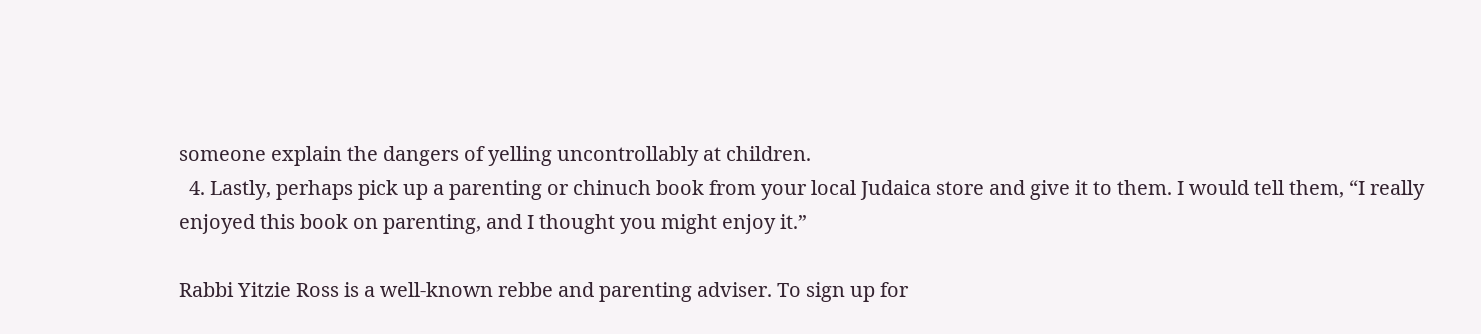someone explain the dangers of yelling uncontrollably at children.
  4. Lastly, perhaps pick up a parenting or chinuch book from your local Judaica store and give it to them. I would tell them, “I really enjoyed this book on parenting, and I thought you might enjoy it.”

Rabbi Yitzie Ross is a well-known rebbe and parenting adviser. To sign up for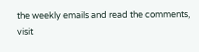the weekly emails and read the comments, visit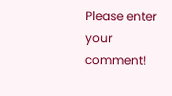Please enter your comment!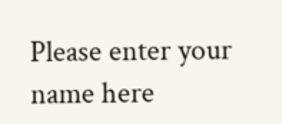Please enter your name here